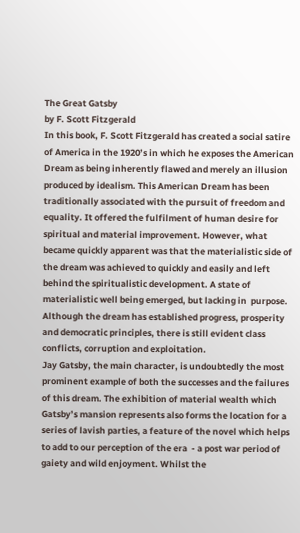The Great Gatsby
by F. Scott Fitzgerald
In this book, F. Scott Fitzgerald has created a social satire of America in the 1920’s in which he exposes the American Dream as being inherently flawed and merely an illusion produced by idealism. This American Dream has been traditionally associated with the pursuit of freedom and equality. It offered the fulfilment of human desire for spiritual and material improvement. However, what became quickly apparent was that the materialistic side of the dream was achieved to quickly and easily and left behind the spiritualistic development. A state of materialistic well being emerged, but lacking in  purpose. Although the dream has established progress, prosperity and democratic principles, there is still evident class conflicts, corruption and exploitation.
Jay Gatsby, the main character, is undoubtedly the most prominent example of both the successes and the failures of this dream. The exhibition of material wealth which Gatsby’s mansion represents also forms the location for a series of lavish parties, a feature of the novel which helps to add to our perception of the era  - a post war period of gaiety and wild enjoyment. Whilst the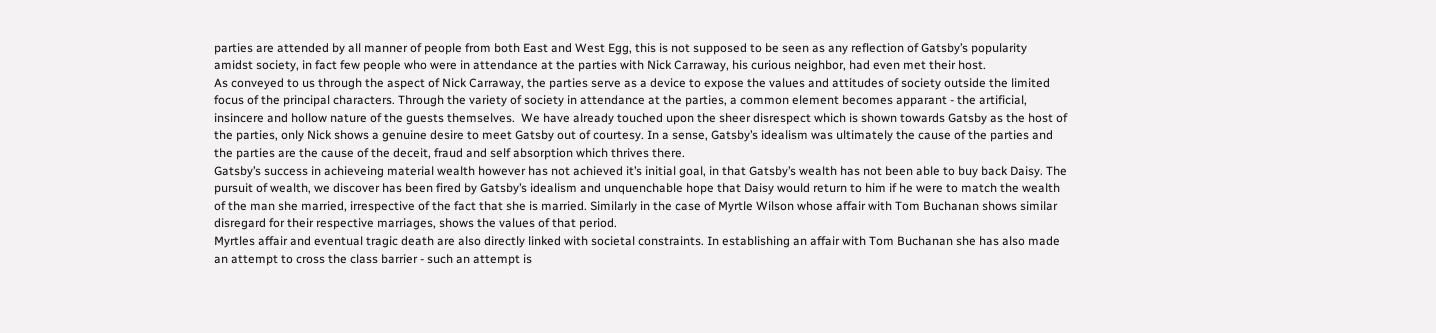parties are attended by all manner of people from both East and West Egg, this is not supposed to be seen as any reflection of Gatsby’s popularity amidst society, in fact few people who were in attendance at the parties with Nick Carraway, his curious neighbor, had even met their host.
As conveyed to us through the aspect of Nick Carraway, the parties serve as a device to expose the values and attitudes of society outside the limited focus of the principal characters. Through the variety of society in attendance at the parties, a common element becomes apparant - the artificial, insincere and hollow nature of the guests themselves.  We have already touched upon the sheer disrespect which is shown towards Gatsby as the host of the parties, only Nick shows a genuine desire to meet Gatsby out of courtesy. In a sense, Gatsby’s idealism was ultimately the cause of the parties and the parties are the cause of the deceit, fraud and self absorption which thrives there.
Gatsby’s success in achieveing material wealth however has not achieved it’s initial goal, in that Gatsby’s wealth has not been able to buy back Daisy. The pursuit of wealth, we discover has been fired by Gatsby’s idealism and unquenchable hope that Daisy would return to him if he were to match the wealth of the man she married, irrespective of the fact that she is married. Similarly in the case of Myrtle Wilson whose affair with Tom Buchanan shows similar disregard for their respective marriages, shows the values of that period.
Myrtles affair and eventual tragic death are also directly linked with societal constraints. In establishing an affair with Tom Buchanan she has also made an attempt to cross the class barrier - such an attempt is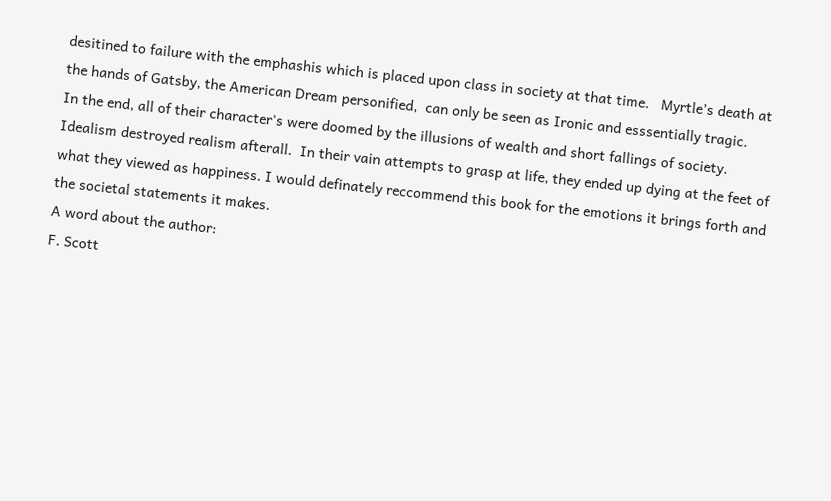desitined to failure with the emphashis which is placed upon class in society at that time.   Myrtle’s death at the hands of Gatsby, the American Dream personified,  can only be seen as Ironic and esssentially tragic.
In the end, all of their character's were doomed by the illusions of wealth and short fallings of society.  Idealism destroyed realism afterall.  In their vain attempts to grasp at life, they ended up dying at the feet of what they viewed as happiness. I would definately reccommend this book for the emotions it brings forth and the societal statements it makes.
A word about the author:
F. Scott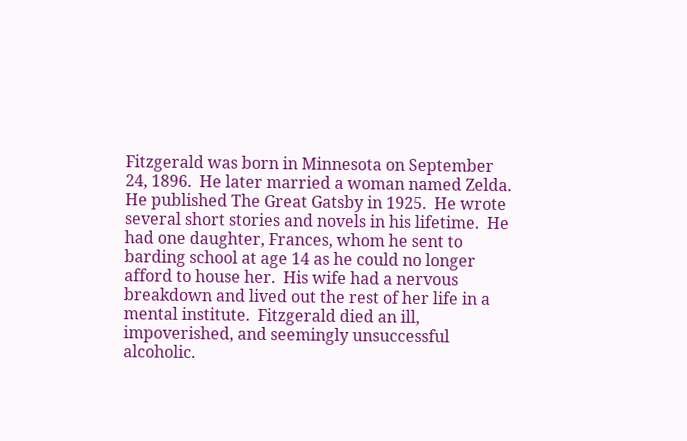Fitzgerald was born in Minnesota on September 24, 1896.  He later married a woman named Zelda.  He published The Great Gatsby in 1925.  He wrote several short stories and novels in his lifetime.  He had one daughter, Frances, whom he sent to barding school at age 14 as he could no longer afford to house her.  His wife had a nervous breakdown and lived out the rest of her life in a mental institute.  Fitzgerald died an ill, impoverished, and seemingly unsuccessful alcoholic.